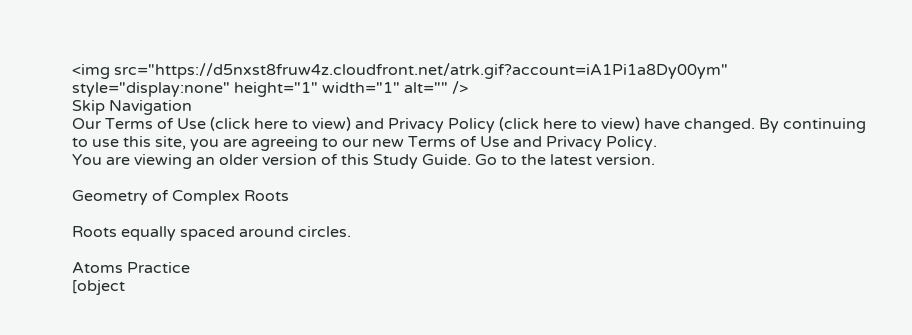<img src="https://d5nxst8fruw4z.cloudfront.net/atrk.gif?account=iA1Pi1a8Dy00ym" style="display:none" height="1" width="1" alt="" />
Skip Navigation
Our Terms of Use (click here to view) and Privacy Policy (click here to view) have changed. By continuing to use this site, you are agreeing to our new Terms of Use and Privacy Policy.
You are viewing an older version of this Study Guide. Go to the latest version.

Geometry of Complex Roots

Roots equally spaced around circles.

Atoms Practice
[object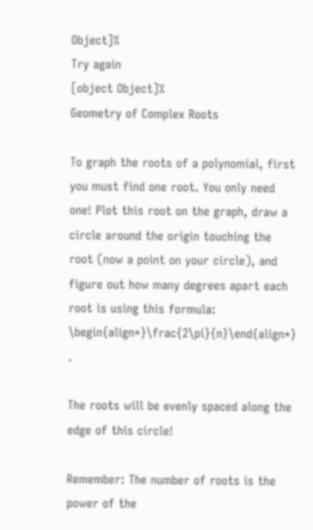Object]%
Try again
[object Object]%
Geometry of Complex Roots

To graph the roots of a polynomial, first you must find one root. You only need one! Plot this root on the graph, draw a circle around the origin touching the root (now a point on your circle), and figure out how many degrees apart each root is using this formula:   \begin{align*}\frac{2\pi}{n}\end{align*} .

The roots will be evenly spaced along the edge of this circle!

Remember: The number of roots is the power of the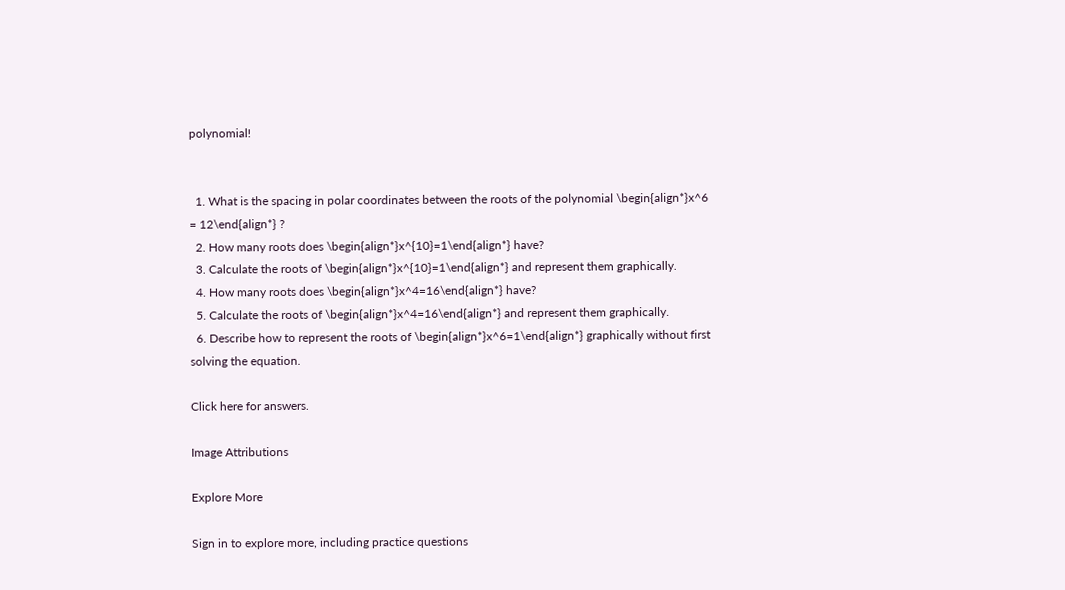polynomial!


  1. What is the spacing in polar coordinates between the roots of the polynomial \begin{align*}x^6 = 12\end{align*} ?
  2. How many roots does \begin{align*}x^{10}=1\end{align*} have?
  3. Calculate the roots of \begin{align*}x^{10}=1\end{align*} and represent them graphically.
  4. How many roots does \begin{align*}x^4=16\end{align*} have?
  5. Calculate the roots of \begin{align*}x^4=16\end{align*} and represent them graphically.
  6. Describe how to represent the roots of \begin{align*}x^6=1\end{align*} graphically without first solving the equation.

Click here for answers.

Image Attributions

Explore More

Sign in to explore more, including practice questions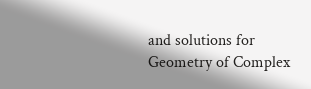and solutions for Geometry of Complex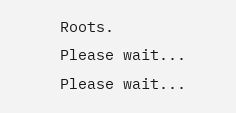Roots.
Please wait...
Please wait...